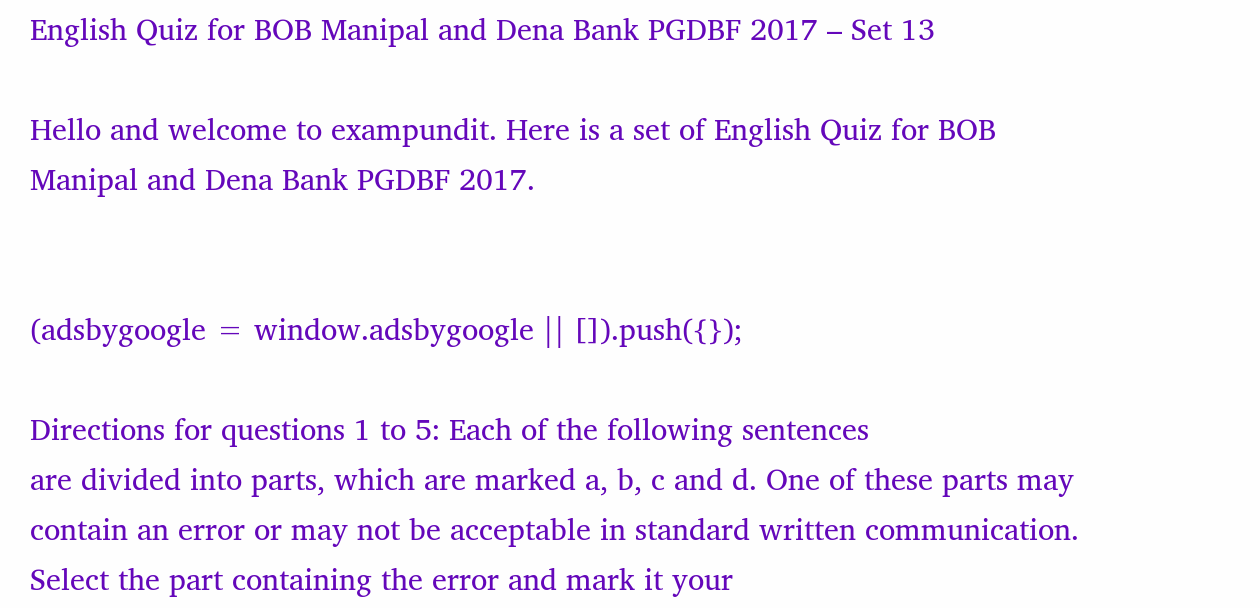English Quiz for BOB Manipal and Dena Bank PGDBF 2017 – Set 13

Hello and welcome to exampundit. Here is a set of English Quiz for BOB Manipal and Dena Bank PGDBF 2017.


(adsbygoogle = window.adsbygoogle || []).push({});

Directions for questions 1 to 5: Each of the following sentences
are divided into parts, which are marked a, b, c and d. One of these parts may
contain an error or may not be acceptable in standard written communication.
Select the part containing the error and mark it your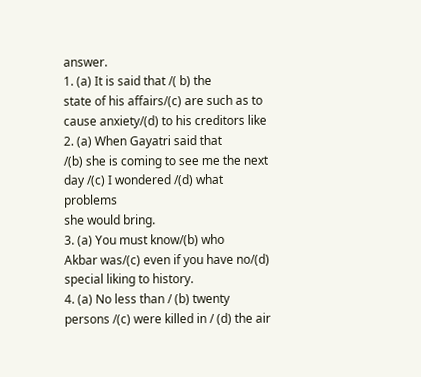answer.
1. (a) It is said that /( b) the
state of his affairs/(c) are such as to cause anxiety/(d) to his creditors like
2. (a) When Gayatri said that
/(b) she is coming to see me the next day /(c) I wondered /(d) what problems
she would bring.
3. (a) You must know/(b) who
Akbar was/(c) even if you have no/(d) special liking to history.
4. (a) No less than / (b) twenty
persons /(c) were killed in / (d) the air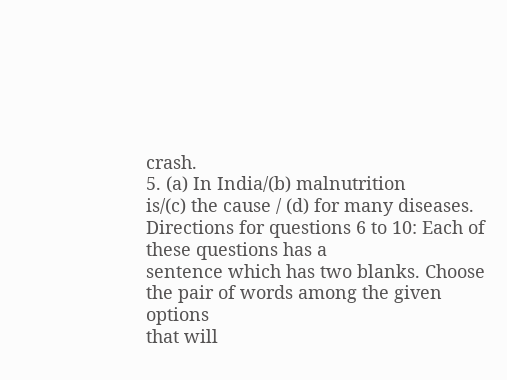crash.
5. (a) In India/(b) malnutrition
is/(c) the cause / (d) for many diseases.
Directions for questions 6 to 10: Each of these questions has a
sentence which has two blanks. Choose the pair of words among the given options
that will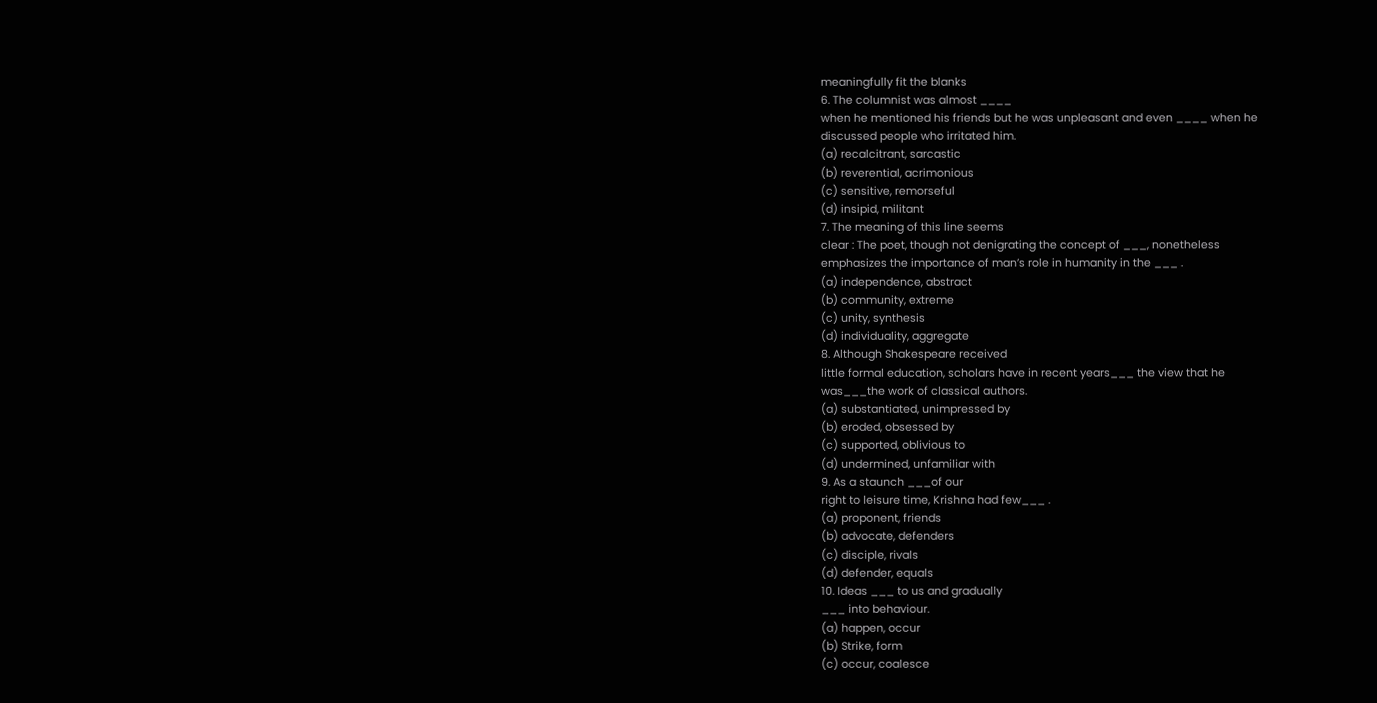meaningfully fit the blanks
6. The columnist was almost ____
when he mentioned his friends but he was unpleasant and even ____ when he
discussed people who irritated him.
(a) recalcitrant, sarcastic
(b) reverential, acrimonious
(c) sensitive, remorseful
(d) insipid, militant
7. The meaning of this line seems
clear : The poet, though not denigrating the concept of ___, nonetheless
emphasizes the importance of man’s role in humanity in the ___ .
(a) independence, abstract
(b) community, extreme
(c) unity, synthesis
(d) individuality, aggregate
8. Although Shakespeare received
little formal education, scholars have in recent years___ the view that he
was___the work of classical authors.
(a) substantiated, unimpressed by
(b) eroded, obsessed by
(c) supported, oblivious to
(d) undermined, unfamiliar with
9. As a staunch ___of our
right to leisure time, Krishna had few___ .
(a) proponent, friends
(b) advocate, defenders
(c) disciple, rivals
(d) defender, equals
10. Ideas ___ to us and gradually
___ into behaviour.
(a) happen, occur
(b) Strike, form
(c) occur, coalesce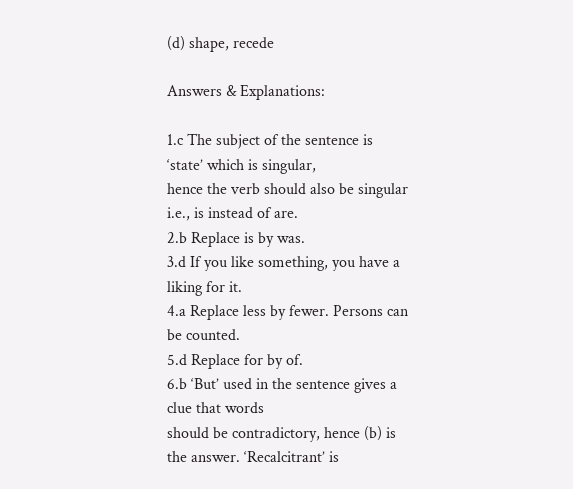(d) shape, recede

Answers & Explanations:

1.c The subject of the sentence is ‘state’ which is singular,
hence the verb should also be singular i.e., is instead of are.
2.b Replace is by was.
3.d If you like something, you have a liking for it.
4.a Replace less by fewer. Persons can be counted.
5.d Replace for by of.
6.b ‘But’ used in the sentence gives a clue that words
should be contradictory, hence (b) is the answer. ‘Recalcitrant’ is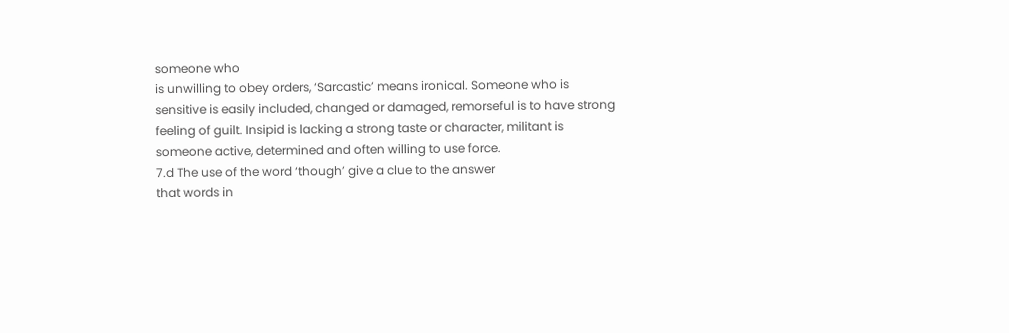someone who
is unwilling to obey orders, ‘Sarcastic’ means ironical. Someone who is
sensitive is easily included, changed or damaged, remorseful is to have strong
feeling of guilt. Insipid is lacking a strong taste or character, militant is
someone active, determined and often willing to use force.
7.d The use of the word ‘though’ give a clue to the answer
that words in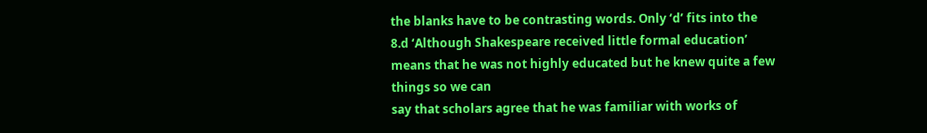the blanks have to be contrasting words. Only ‘d’ fits into the
8.d ‘Although Shakespeare received little formal education’
means that he was not highly educated but he knew quite a few things so we can
say that scholars agree that he was familiar with works of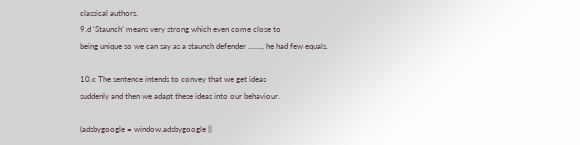classical authors.
9.d ‘Staunch’ means very strong which even come close to
being unique so we can say as a staunch defender ……., he had few equals.

10.c The sentence intends to convey that we get ideas
suddenly and then we adapt these ideas into our behaviour.

(adsbygoogle = window.adsbygoogle ||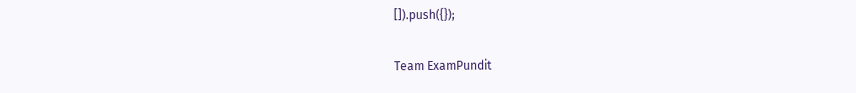[]).push({});


Team ExamPundit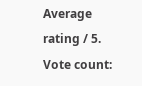Average rating / 5. Vote count: